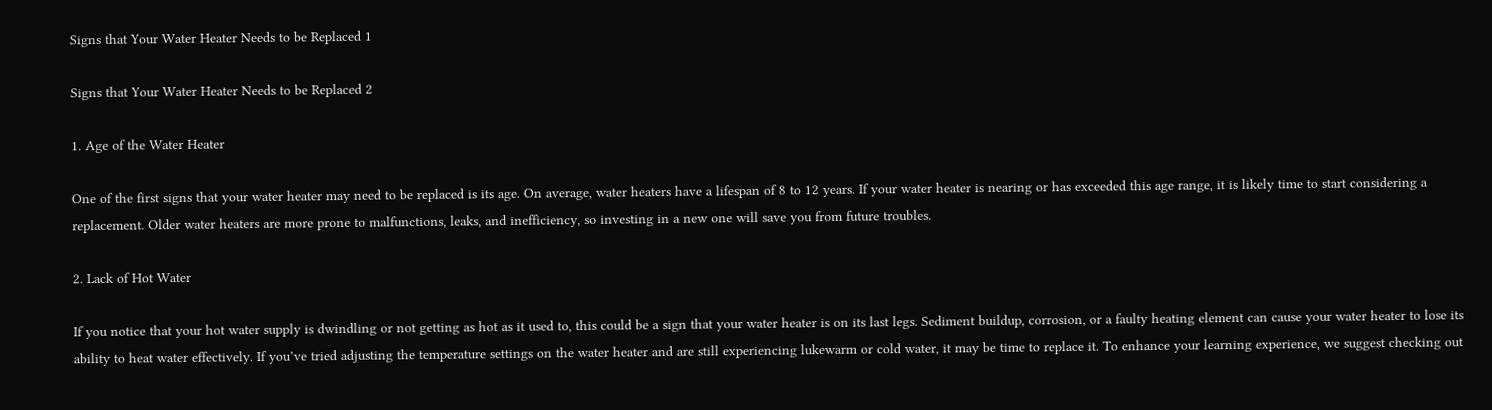Signs that Your Water Heater Needs to be Replaced 1

Signs that Your Water Heater Needs to be Replaced 2

1. Age of the Water Heater

One of the first signs that your water heater may need to be replaced is its age. On average, water heaters have a lifespan of 8 to 12 years. If your water heater is nearing or has exceeded this age range, it is likely time to start considering a replacement. Older water heaters are more prone to malfunctions, leaks, and inefficiency, so investing in a new one will save you from future troubles.

2. Lack of Hot Water

If you notice that your hot water supply is dwindling or not getting as hot as it used to, this could be a sign that your water heater is on its last legs. Sediment buildup, corrosion, or a faulty heating element can cause your water heater to lose its ability to heat water effectively. If you’ve tried adjusting the temperature settings on the water heater and are still experiencing lukewarm or cold water, it may be time to replace it. To enhance your learning experience, we suggest checking out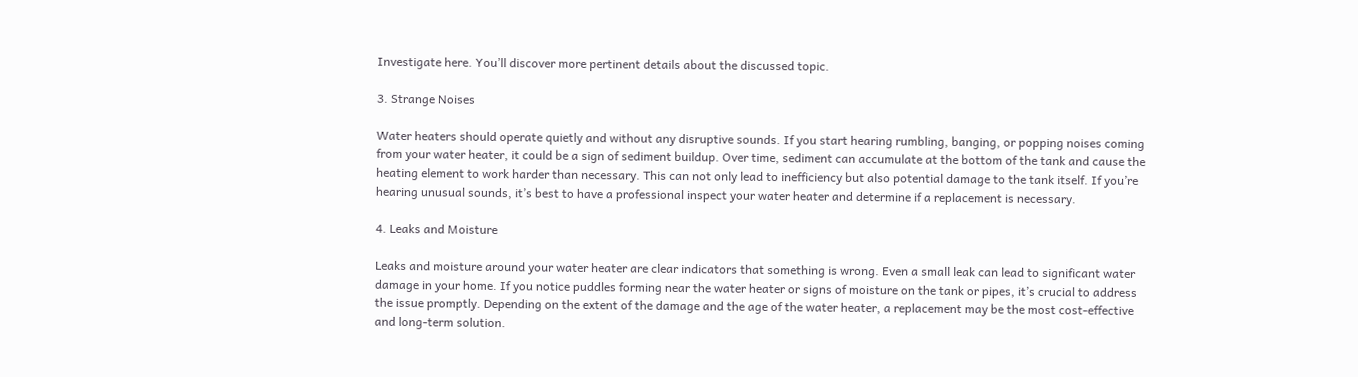Investigate here. You’ll discover more pertinent details about the discussed topic.

3. Strange Noises

Water heaters should operate quietly and without any disruptive sounds. If you start hearing rumbling, banging, or popping noises coming from your water heater, it could be a sign of sediment buildup. Over time, sediment can accumulate at the bottom of the tank and cause the heating element to work harder than necessary. This can not only lead to inefficiency but also potential damage to the tank itself. If you’re hearing unusual sounds, it’s best to have a professional inspect your water heater and determine if a replacement is necessary.

4. Leaks and Moisture

Leaks and moisture around your water heater are clear indicators that something is wrong. Even a small leak can lead to significant water damage in your home. If you notice puddles forming near the water heater or signs of moisture on the tank or pipes, it’s crucial to address the issue promptly. Depending on the extent of the damage and the age of the water heater, a replacement may be the most cost-effective and long-term solution.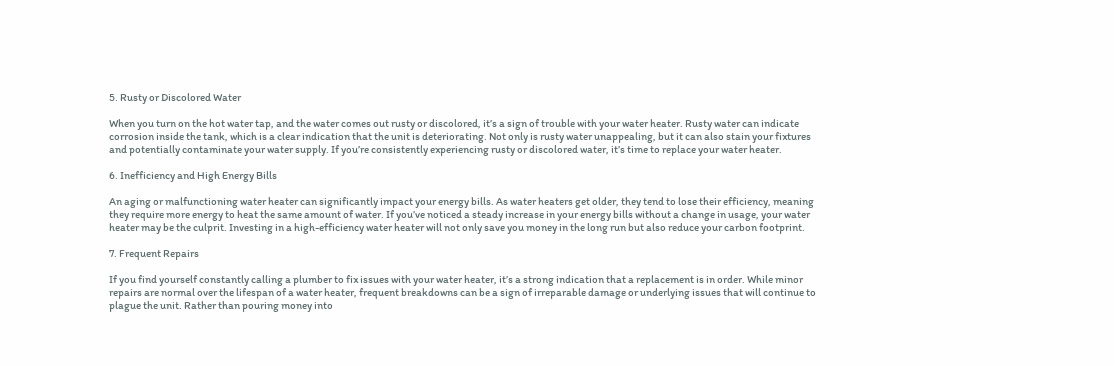5. Rusty or Discolored Water

When you turn on the hot water tap, and the water comes out rusty or discolored, it’s a sign of trouble with your water heater. Rusty water can indicate corrosion inside the tank, which is a clear indication that the unit is deteriorating. Not only is rusty water unappealing, but it can also stain your fixtures and potentially contaminate your water supply. If you’re consistently experiencing rusty or discolored water, it’s time to replace your water heater.

6. Inefficiency and High Energy Bills

An aging or malfunctioning water heater can significantly impact your energy bills. As water heaters get older, they tend to lose their efficiency, meaning they require more energy to heat the same amount of water. If you’ve noticed a steady increase in your energy bills without a change in usage, your water heater may be the culprit. Investing in a high-efficiency water heater will not only save you money in the long run but also reduce your carbon footprint.

7. Frequent Repairs

If you find yourself constantly calling a plumber to fix issues with your water heater, it’s a strong indication that a replacement is in order. While minor repairs are normal over the lifespan of a water heater, frequent breakdowns can be a sign of irreparable damage or underlying issues that will continue to plague the unit. Rather than pouring money into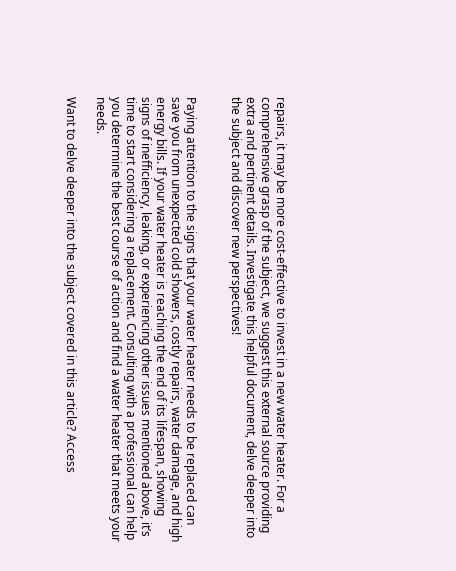repairs, it may be more cost-effective to invest in a new water heater. For a comprehensive grasp of the subject, we suggest this external source providing extra and pertinent details. Investigate this helpful document, delve deeper into the subject and discover new perspectives!


Paying attention to the signs that your water heater needs to be replaced can save you from unexpected cold showers, costly repairs, water damage, and high energy bills. If your water heater is reaching the end of its lifespan, showing signs of inefficiency, leaking, or experiencing other issues mentioned above, it’s time to start considering a replacement. Consulting with a professional can help you determine the best course of action and find a water heater that meets your needs.

Want to delve deeper into the subject covered in this article? Access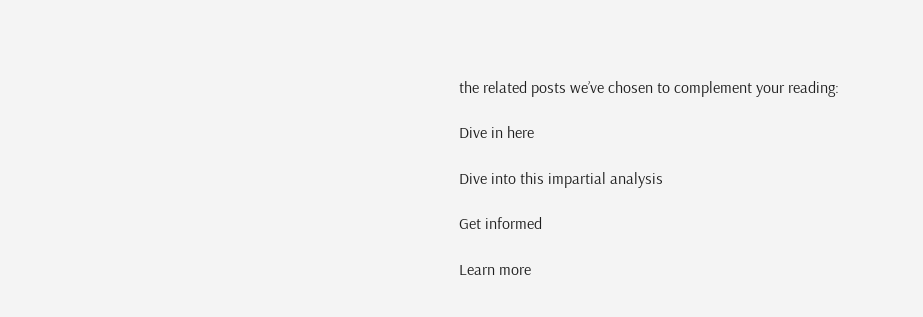the related posts we’ve chosen to complement your reading:

Dive in here

Dive into this impartial analysis

Get informed

Learn more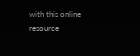with this online resource